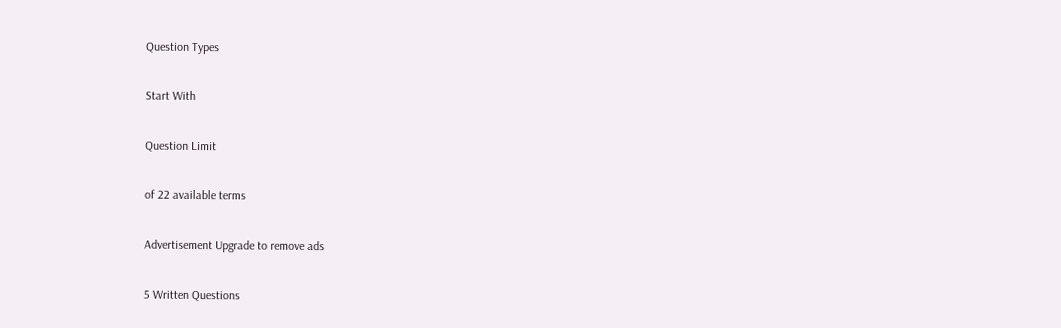Question Types

Start With

Question Limit

of 22 available terms

Advertisement Upgrade to remove ads

5 Written Questions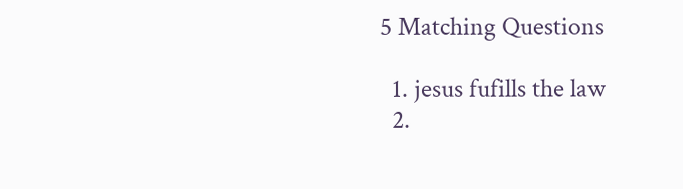5 Matching Questions

  1. jesus fufills the law
  2.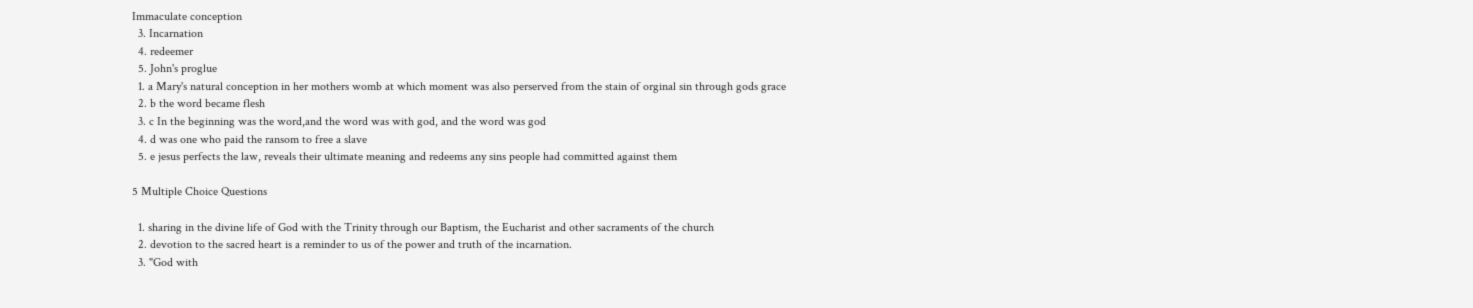Immaculate conception
  3. Incarnation
  4. redeemer
  5. John's proglue
  1. a Mary's natural conception in her mothers womb at which moment was also perserved from the stain of orginal sin through gods grace
  2. b the word became flesh
  3. c In the beginning was the word,and the word was with god, and the word was god
  4. d was one who paid the ransom to free a slave
  5. e jesus perfects the law, reveals their ultimate meaning and redeems any sins people had committed against them

5 Multiple Choice Questions

  1. sharing in the divine life of God with the Trinity through our Baptism, the Eucharist and other sacraments of the church
  2. devotion to the sacred heart is a reminder to us of the power and truth of the incarnation.
  3. "God with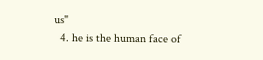us"
  4. he is the human face of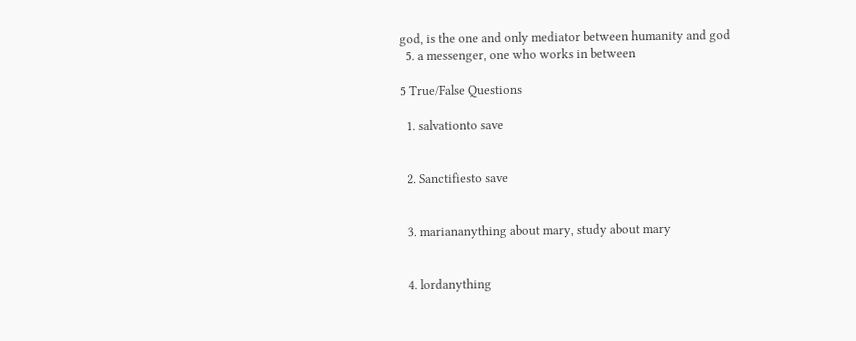god, is the one and only mediator between humanity and god
  5. a messenger, one who works in between

5 True/False Questions

  1. salvationto save


  2. Sanctifiesto save


  3. mariananything about mary, study about mary


  4. lordanything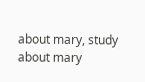about mary, study about mary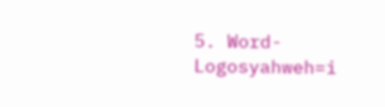5. Word-Logosyahweh=i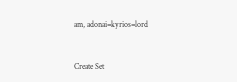am, adonai=kyrios=lord


Create Set